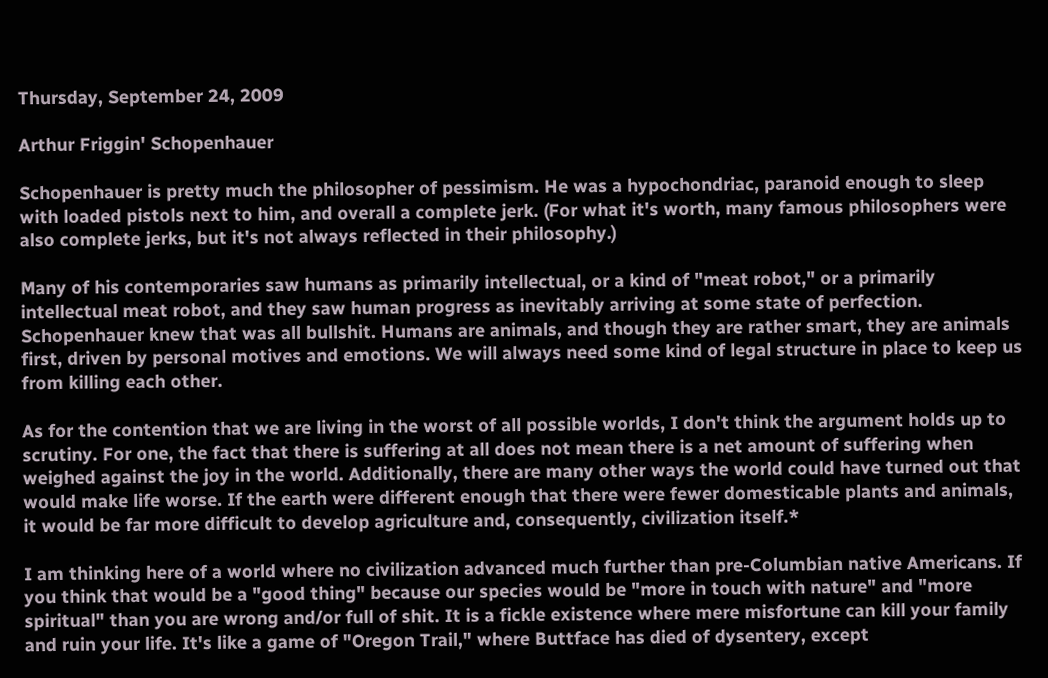Thursday, September 24, 2009

Arthur Friggin' Schopenhauer

Schopenhauer is pretty much the philosopher of pessimism. He was a hypochondriac, paranoid enough to sleep with loaded pistols next to him, and overall a complete jerk. (For what it's worth, many famous philosophers were also complete jerks, but it's not always reflected in their philosophy.)

Many of his contemporaries saw humans as primarily intellectual, or a kind of "meat robot," or a primarily intellectual meat robot, and they saw human progress as inevitably arriving at some state of perfection. Schopenhauer knew that was all bullshit. Humans are animals, and though they are rather smart, they are animals first, driven by personal motives and emotions. We will always need some kind of legal structure in place to keep us from killing each other.

As for the contention that we are living in the worst of all possible worlds, I don't think the argument holds up to scrutiny. For one, the fact that there is suffering at all does not mean there is a net amount of suffering when weighed against the joy in the world. Additionally, there are many other ways the world could have turned out that would make life worse. If the earth were different enough that there were fewer domesticable plants and animals, it would be far more difficult to develop agriculture and, consequently, civilization itself.*

I am thinking here of a world where no civilization advanced much further than pre-Columbian native Americans. If you think that would be a "good thing" because our species would be "more in touch with nature" and "more spiritual" than you are wrong and/or full of shit. It is a fickle existence where mere misfortune can kill your family and ruin your life. It's like a game of "Oregon Trail," where Buttface has died of dysentery, except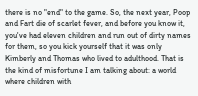there is no "end" to the game. So, the next year, Poop and Fart die of scarlet fever, and before you know it, you've had eleven children and run out of dirty names for them, so you kick yourself that it was only Kimberly and Thomas who lived to adulthood. That is the kind of misfortune I am talking about: a world where children with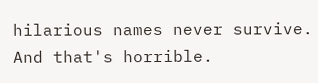hilarious names never survive. And that's horrible.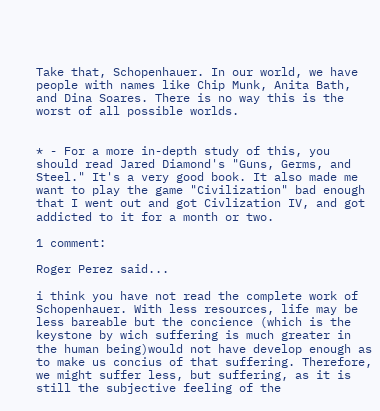Take that, Schopenhauer. In our world, we have people with names like Chip Munk, Anita Bath, and Dina Soares. There is no way this is the worst of all possible worlds.


* - For a more in-depth study of this, you should read Jared Diamond's "Guns, Germs, and Steel." It's a very good book. It also made me want to play the game "Civilization" bad enough that I went out and got Civlization IV, and got addicted to it for a month or two.

1 comment:

Roger Perez said...

i think you have not read the complete work of Schopenhauer. With less resources, life may be less bareable but the concience (which is the keystone by wich suffering is much greater in the human being)would not have develop enough as to make us concius of that suffering. Therefore, we might suffer less, but suffering, as it is still the subjective feeling of the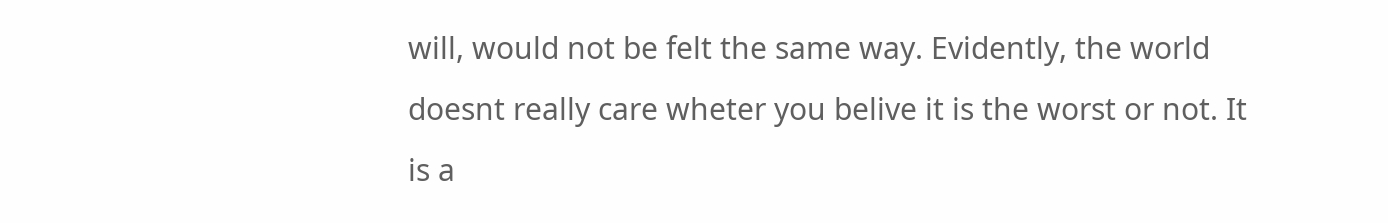will, would not be felt the same way. Evidently, the world doesnt really care wheter you belive it is the worst or not. It is a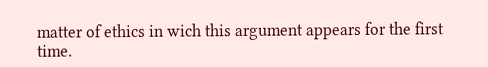matter of ethics in wich this argument appears for the first time.